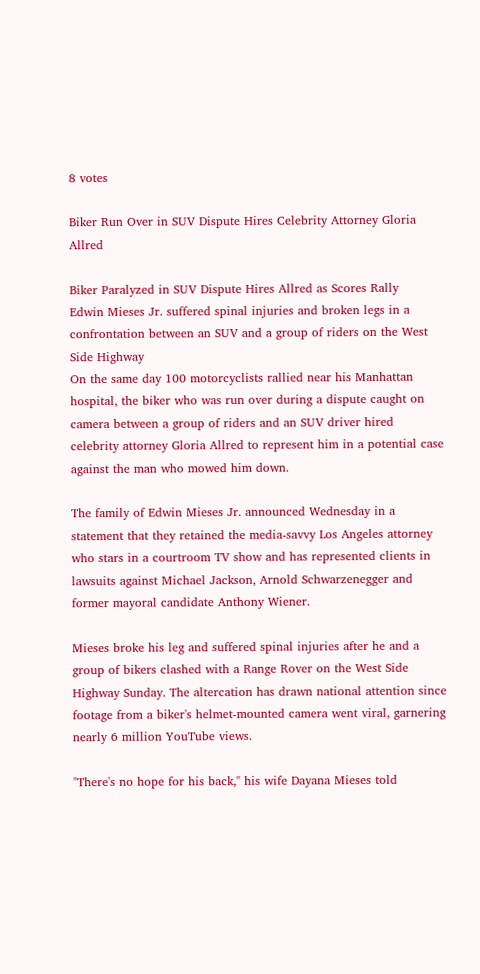8 votes

Biker Run Over in SUV Dispute Hires Celebrity Attorney Gloria Allred

Biker Paralyzed in SUV Dispute Hires Allred as Scores Rally
Edwin Mieses Jr. suffered spinal injuries and broken legs in a confrontation between an SUV and a group of riders on the West Side Highway
On the same day 100 motorcyclists rallied near his Manhattan hospital, the biker who was run over during a dispute caught on camera between a group of riders and an SUV driver hired celebrity attorney Gloria Allred to represent him in a potential case against the man who mowed him down.

The family of Edwin Mieses Jr. announced Wednesday in a statement that they retained the media-savvy Los Angeles attorney who stars in a courtroom TV show and has represented clients in lawsuits against Michael Jackson, Arnold Schwarzenegger and former mayoral candidate Anthony Wiener.

Mieses broke his leg and suffered spinal injuries after he and a group of bikers clashed with a Range Rover on the West Side Highway Sunday. The altercation has drawn national attention since footage from a biker's helmet-mounted camera went viral, garnering nearly 6 million YouTube views.

"There's no hope for his back," his wife Dayana Mieses told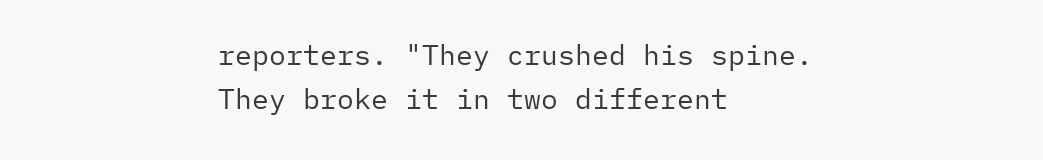reporters. "They crushed his spine. They broke it in two different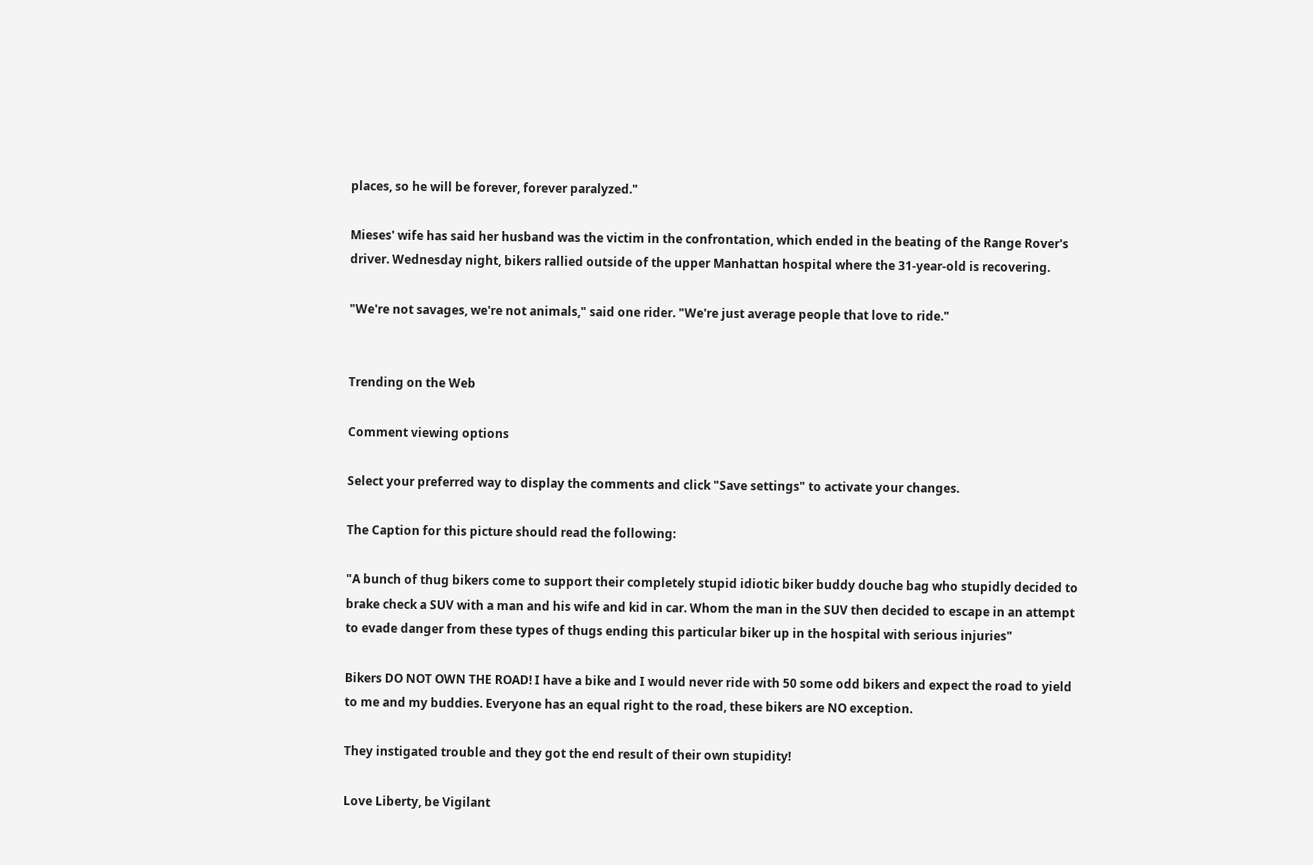places, so he will be forever, forever paralyzed."

Mieses' wife has said her husband was the victim in the confrontation, which ended in the beating of the Range Rover's driver. Wednesday night, bikers rallied outside of the upper Manhattan hospital where the 31-year-old is recovering.

"We're not savages, we're not animals," said one rider. "We're just average people that love to ride."


Trending on the Web

Comment viewing options

Select your preferred way to display the comments and click "Save settings" to activate your changes.

The Caption for this picture should read the following:

"A bunch of thug bikers come to support their completely stupid idiotic biker buddy douche bag who stupidly decided to brake check a SUV with a man and his wife and kid in car. Whom the man in the SUV then decided to escape in an attempt to evade danger from these types of thugs ending this particular biker up in the hospital with serious injuries"

Bikers DO NOT OWN THE ROAD! I have a bike and I would never ride with 50 some odd bikers and expect the road to yield to me and my buddies. Everyone has an equal right to the road, these bikers are NO exception.

They instigated trouble and they got the end result of their own stupidity!

Love Liberty, be Vigilant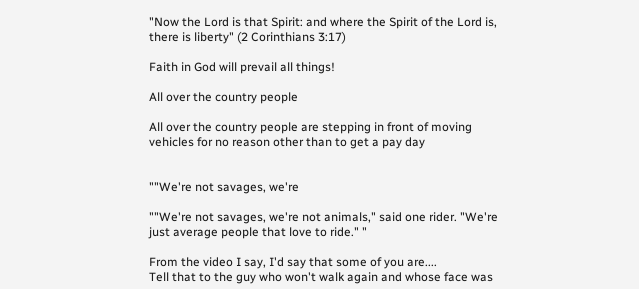"Now the Lord is that Spirit: and where the Spirit of the Lord is, there is liberty" (2 Corinthians 3:17)

Faith in God will prevail all things!

All over the country people

All over the country people are stepping in front of moving vehicles for no reason other than to get a pay day


""We're not savages, we're

""We're not savages, we're not animals," said one rider. "We're just average people that love to ride." "

From the video I say, I'd say that some of you are....
Tell that to the guy who won't walk again and whose face was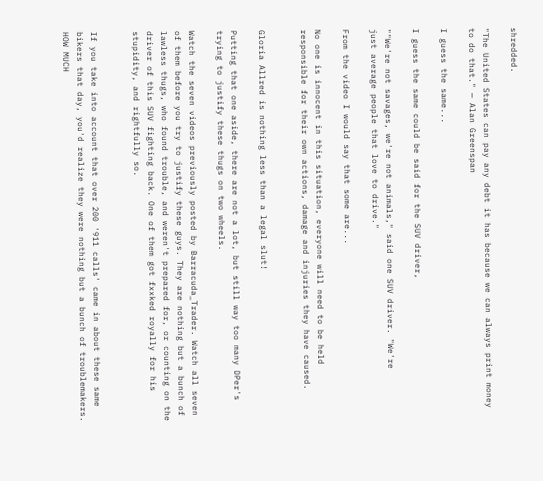shredded.

"The United States can pay any debt it has because we can always print money to do that." — Alan Greenspan

I guess the same...

I guess the same could be said for the SUV driver,

""We're not savages, we're not animals," said one SUV driver. "We're
just average people that love to drive."

From the video I would say that some are...

No one is innocent in this situation, everyone will need to be held responsible for their own actions, damage and injuries they have caused.


Gloria Allred is nothing less than a legal slut!

Putting that one aside, there are not a lot, but still way too many DPer's trying to justify these thugs on two wheels.

Watch the seven videos previously posted by Barracuda_Trader. Watch all seven of them before you try to justify these guys. They are nothing but a bunch of lawless thugs, who found trouble, and weren't prepared for, or counting on the driver of this SUV fighting back. One of them got fxxked royally for his stupidity, and rightfully so.


If you take into account that over 200 '911 calls' came in about these same bikers that day, you'd realize they were nothing but a bunch of troublemakers. HOW MUCH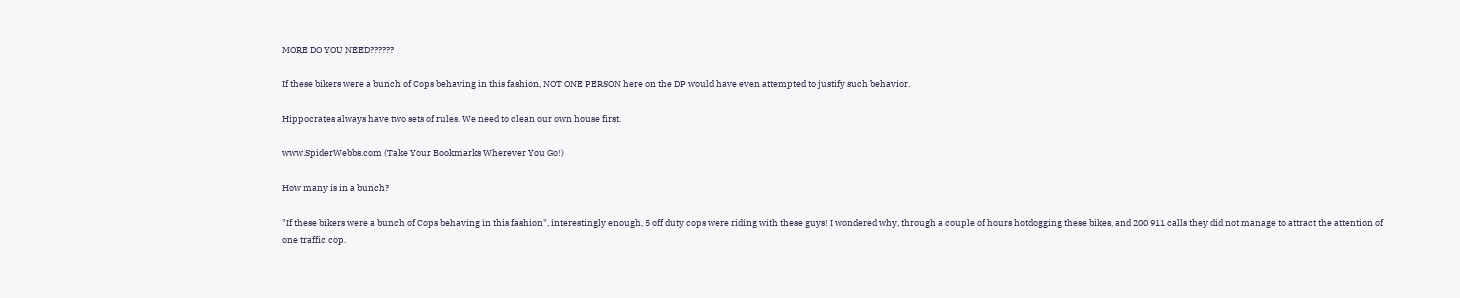MORE DO YOU NEED??????

If these bikers were a bunch of Cops behaving in this fashion, NOT ONE PERSON here on the DP would have even attempted to justify such behavior.

Hippocrates always have two sets of rules. We need to clean our own house first.

www.SpiderWebbs.com (Take Your Bookmarks Wherever You Go!)

How many is in a bunch?

"If these bikers were a bunch of Cops behaving in this fashion", interestingly enough, 5 off duty cops were riding with these guys! I wondered why, through a couple of hours hotdogging these bikes, and 200 911 calls they did not manage to attract the attention of one traffic cop.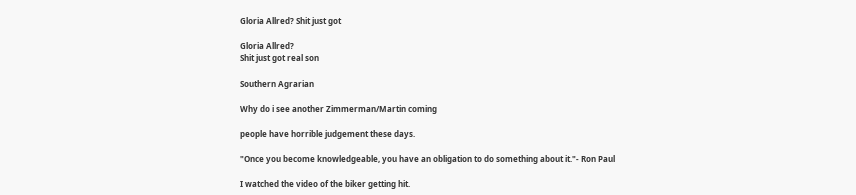Gloria Allred? Shit just got

Gloria Allred?
Shit just got real son

Southern Agrarian

Why do i see another Zimmerman/Martin coming

people have horrible judgement these days.

"Once you become knowledgeable, you have an obligation to do something about it."- Ron Paul

I watched the video of the biker getting hit.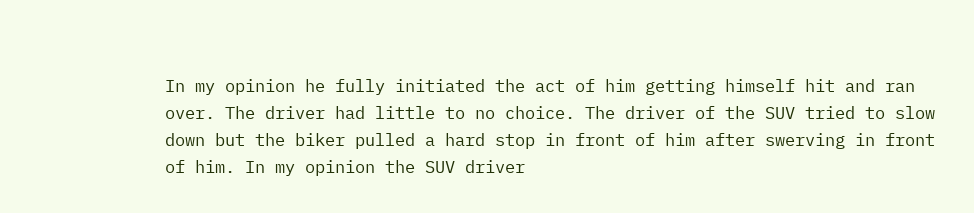In my opinion he fully initiated the act of him getting himself hit and ran over. The driver had little to no choice. The driver of the SUV tried to slow down but the biker pulled a hard stop in front of him after swerving in front of him. In my opinion the SUV driver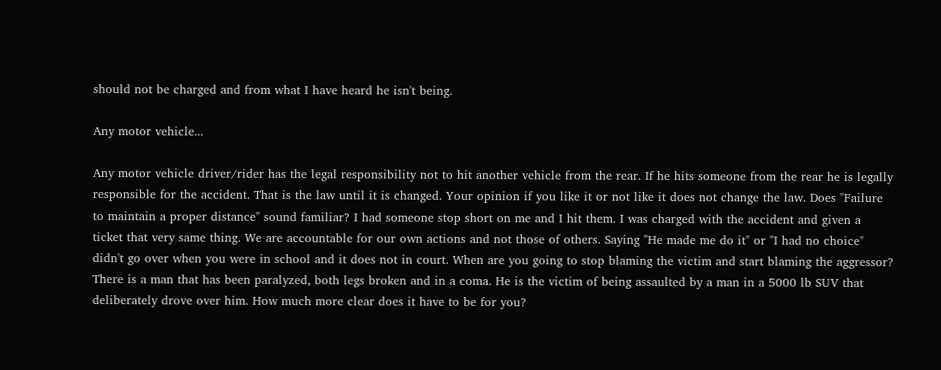should not be charged and from what I have heard he isn't being.

Any motor vehicle...

Any motor vehicle driver/rider has the legal responsibility not to hit another vehicle from the rear. If he hits someone from the rear he is legally responsible for the accident. That is the law until it is changed. Your opinion if you like it or not like it does not change the law. Does "Failure to maintain a proper distance" sound familiar? I had someone stop short on me and I hit them. I was charged with the accident and given a ticket that very same thing. We are accountable for our own actions and not those of others. Saying "He made me do it" or "I had no choice" didn't go over when you were in school and it does not in court. When are you going to stop blaming the victim and start blaming the aggressor? There is a man that has been paralyzed, both legs broken and in a coma. He is the victim of being assaulted by a man in a 5000 lb SUV that deliberately drove over him. How much more clear does it have to be for you?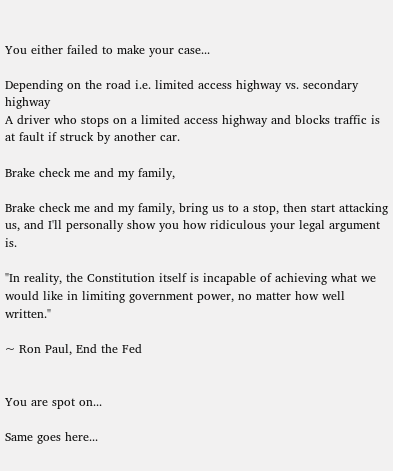You either failed to make your case...

Depending on the road i.e. limited access highway vs. secondary highway
A driver who stops on a limited access highway and blocks traffic is at fault if struck by another car.

Brake check me and my family,

Brake check me and my family, bring us to a stop, then start attacking us, and I'll personally show you how ridiculous your legal argument is.

"In reality, the Constitution itself is incapable of achieving what we would like in limiting government power, no matter how well written."

~ Ron Paul, End the Fed


You are spot on...

Same goes here...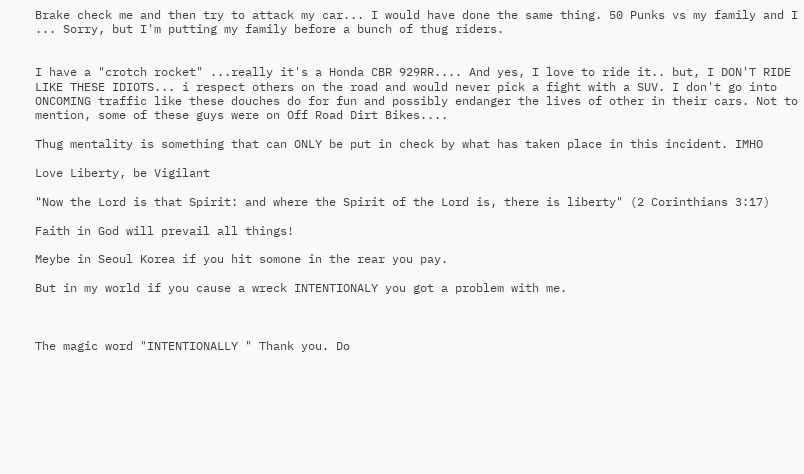Brake check me and then try to attack my car... I would have done the same thing. 50 Punks vs my family and I ... Sorry, but I'm putting my family before a bunch of thug riders.


I have a "crotch rocket" ...really it's a Honda CBR 929RR.... And yes, I love to ride it.. but, I DON'T RIDE LIKE THESE IDIOTS... i respect others on the road and would never pick a fight with a SUV. I don't go into ONCOMING traffic like these douches do for fun and possibly endanger the lives of other in their cars. Not to mention, some of these guys were on Off Road Dirt Bikes....

Thug mentality is something that can ONLY be put in check by what has taken place in this incident. IMHO

Love Liberty, be Vigilant

"Now the Lord is that Spirit: and where the Spirit of the Lord is, there is liberty" (2 Corinthians 3:17)

Faith in God will prevail all things!

Meybe in Seoul Korea if you hit somone in the rear you pay.

But in my world if you cause a wreck INTENTIONALY you got a problem with me.



The magic word "INTENTIONALLY " Thank you. Do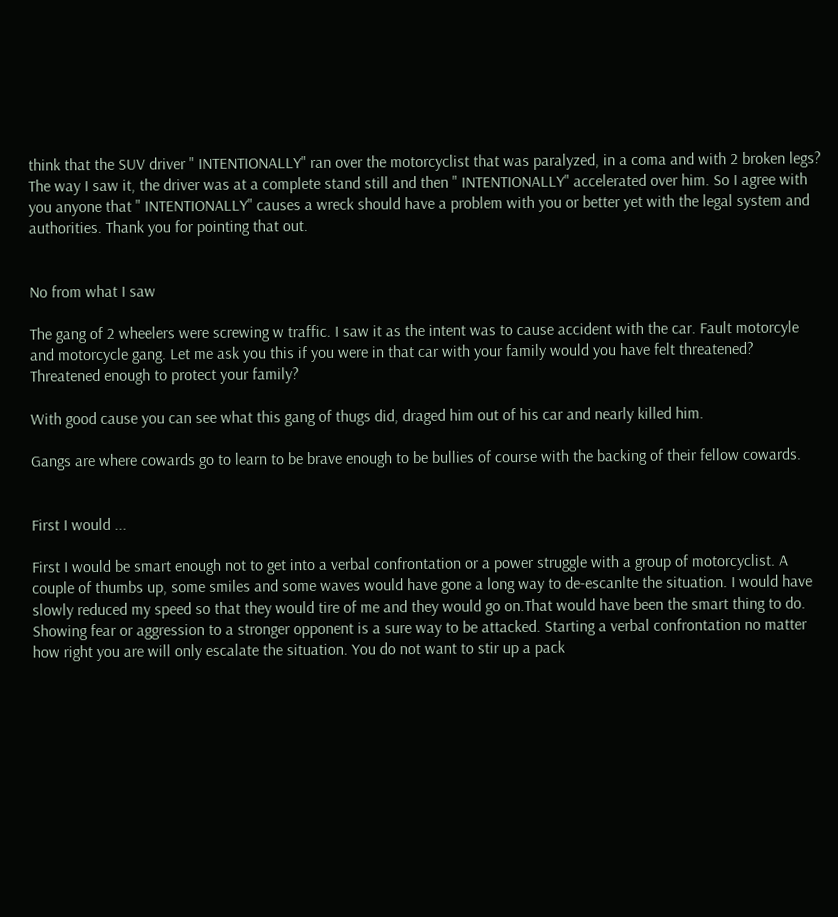think that the SUV driver " INTENTIONALLY" ran over the motorcyclist that was paralyzed, in a coma and with 2 broken legs? The way I saw it, the driver was at a complete stand still and then " INTENTIONALLY" accelerated over him. So I agree with you anyone that " INTENTIONALLY" causes a wreck should have a problem with you or better yet with the legal system and authorities. Thank you for pointing that out.


No from what I saw

The gang of 2 wheelers were screwing w traffic. I saw it as the intent was to cause accident with the car. Fault motorcyle and motorcycle gang. Let me ask you this if you were in that car with your family would you have felt threatened? Threatened enough to protect your family?

With good cause you can see what this gang of thugs did, draged him out of his car and nearly killed him.

Gangs are where cowards go to learn to be brave enough to be bullies of course with the backing of their fellow cowards.


First I would ...

First I would be smart enough not to get into a verbal confrontation or a power struggle with a group of motorcyclist. A couple of thumbs up, some smiles and some waves would have gone a long way to de-escanlte the situation. I would have slowly reduced my speed so that they would tire of me and they would go on.That would have been the smart thing to do. Showing fear or aggression to a stronger opponent is a sure way to be attacked. Starting a verbal confrontation no matter how right you are will only escalate the situation. You do not want to stir up a pack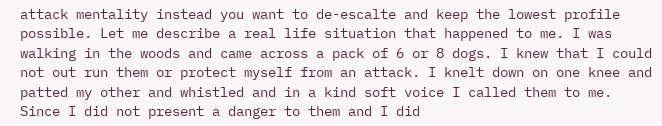attack mentality instead you want to de-escalte and keep the lowest profile possible. Let me describe a real life situation that happened to me. I was walking in the woods and came across a pack of 6 or 8 dogs. I knew that I could not out run them or protect myself from an attack. I knelt down on one knee and patted my other and whistled and in a kind soft voice I called them to me. Since I did not present a danger to them and I did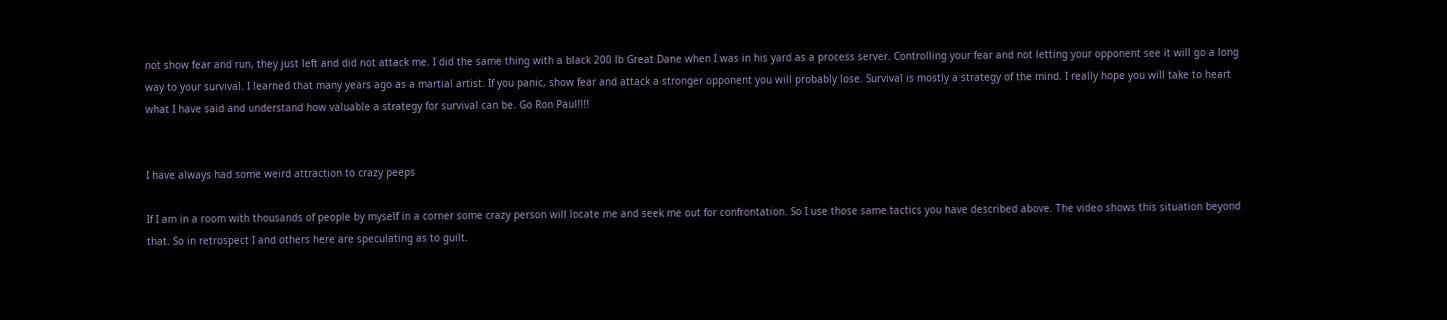not show fear and run, they just left and did not attack me. I did the same thing with a black 200 lb Great Dane when I was in his yard as a process server. Controlling your fear and not letting your opponent see it will go a long way to your survival. I learned that many years ago as a martial artist. If you panic, show fear and attack a stronger opponent you will probably lose. Survival is mostly a strategy of the mind. I really hope you will take to heart what I have said and understand how valuable a strategy for survival can be. Go Ron Paul!!!!


I have always had some weird attraction to crazy peeps

If I am in a room with thousands of people by myself in a corner some crazy person will locate me and seek me out for confrontation. So I use those same tactics you have described above. The video shows this situation beyond that. So in retrospect I and others here are speculating as to guilt.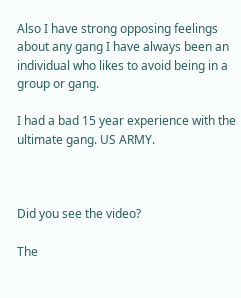Also I have strong opposing feelings about any gang I have always been an individual who likes to avoid being in a group or gang.

I had a bad 15 year experience with the ultimate gang. US ARMY.



Did you see the video?

The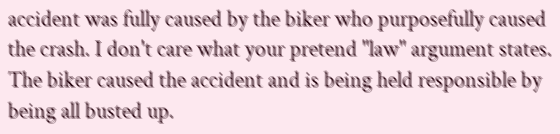accident was fully caused by the biker who purposefully caused the crash. I don't care what your pretend "law" argument states. The biker caused the accident and is being held responsible by being all busted up.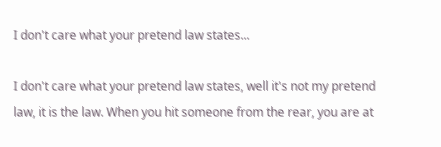I don't care what your pretend law states...

I don't care what your pretend law states, well it's not my pretend law, it is the law. When you hit someone from the rear, you are at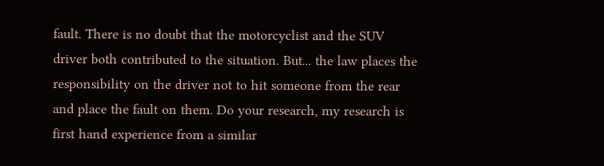fault. There is no doubt that the motorcyclist and the SUV driver both contributed to the situation. But... the law places the responsibility on the driver not to hit someone from the rear and place the fault on them. Do your research, my research is first hand experience from a similar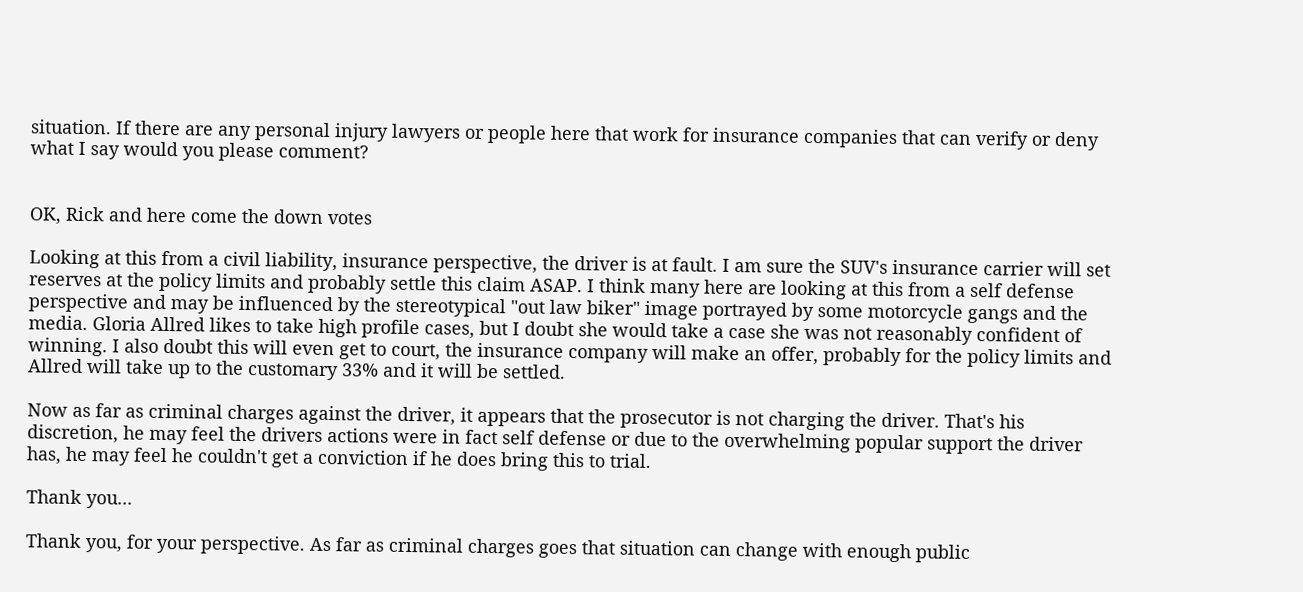situation. If there are any personal injury lawyers or people here that work for insurance companies that can verify or deny what I say would you please comment?


OK, Rick and here come the down votes

Looking at this from a civil liability, insurance perspective, the driver is at fault. I am sure the SUV's insurance carrier will set reserves at the policy limits and probably settle this claim ASAP. I think many here are looking at this from a self defense perspective and may be influenced by the stereotypical "out law biker" image portrayed by some motorcycle gangs and the media. Gloria Allred likes to take high profile cases, but I doubt she would take a case she was not reasonably confident of winning. I also doubt this will even get to court, the insurance company will make an offer, probably for the policy limits and Allred will take up to the customary 33% and it will be settled.

Now as far as criminal charges against the driver, it appears that the prosecutor is not charging the driver. That's his discretion, he may feel the drivers actions were in fact self defense or due to the overwhelming popular support the driver has, he may feel he couldn't get a conviction if he does bring this to trial.

Thank you...

Thank you, for your perspective. As far as criminal charges goes that situation can change with enough public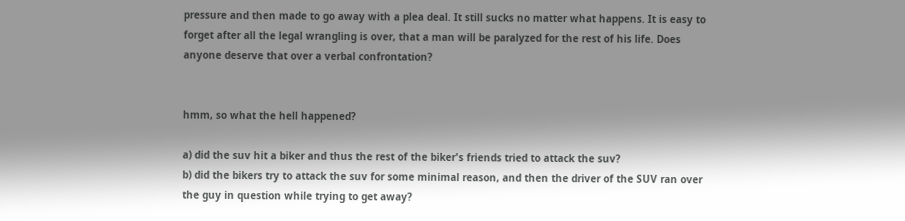pressure and then made to go away with a plea deal. It still sucks no matter what happens. It is easy to forget after all the legal wrangling is over, that a man will be paralyzed for the rest of his life. Does anyone deserve that over a verbal confrontation?


hmm, so what the hell happened?

a) did the suv hit a biker and thus the rest of the biker's friends tried to attack the suv?
b) did the bikers try to attack the suv for some minimal reason, and then the driver of the SUV ran over the guy in question while trying to get away?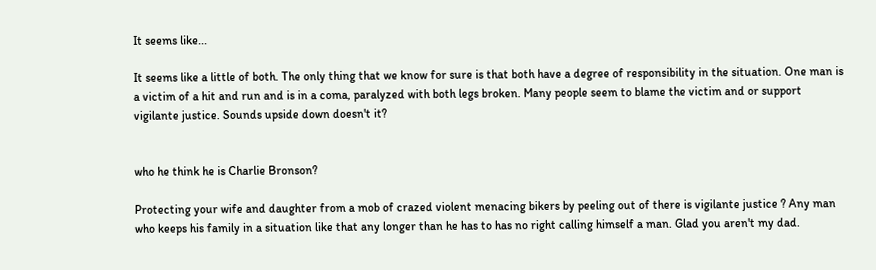It seems like...

It seems like a little of both. The only thing that we know for sure is that both have a degree of responsibility in the situation. One man is a victim of a hit and run and is in a coma, paralyzed with both legs broken. Many people seem to blame the victim and or support vigilante justice. Sounds upside down doesn't it?


who he think he is Charlie Bronson?

Protecting your wife and daughter from a mob of crazed violent menacing bikers by peeling out of there is vigilante justice ? Any man who keeps his family in a situation like that any longer than he has to has no right calling himself a man. Glad you aren't my dad.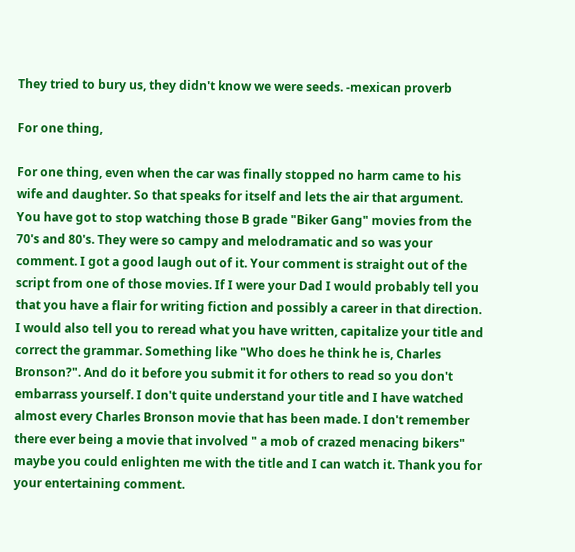They tried to bury us, they didn't know we were seeds. -mexican proverb

For one thing,

For one thing, even when the car was finally stopped no harm came to his wife and daughter. So that speaks for itself and lets the air that argument. You have got to stop watching those B grade "Biker Gang" movies from the 70's and 80's. They were so campy and melodramatic and so was your comment. I got a good laugh out of it. Your comment is straight out of the script from one of those movies. If I were your Dad I would probably tell you that you have a flair for writing fiction and possibly a career in that direction. I would also tell you to reread what you have written, capitalize your title and correct the grammar. Something like "Who does he think he is, Charles Bronson?". And do it before you submit it for others to read so you don't embarrass yourself. I don't quite understand your title and I have watched almost every Charles Bronson movie that has been made. I don't remember there ever being a movie that involved " a mob of crazed menacing bikers" maybe you could enlighten me with the title and I can watch it. Thank you for your entertaining comment.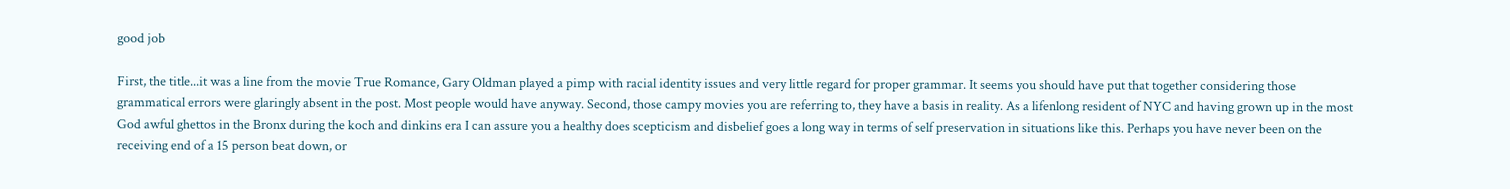good job

First, the title...it was a line from the movie True Romance, Gary Oldman played a pimp with racial identity issues and very little regard for proper grammar. It seems you should have put that together considering those grammatical errors were glaringly absent in the post. Most people would have anyway. Second, those campy movies you are referring to, they have a basis in reality. As a lifenlong resident of NYC and having grown up in the most God awful ghettos in the Bronx during the koch and dinkins era I can assure you a healthy does scepticism and disbelief goes a long way in terms of self preservation in situations like this. Perhaps you have never been on the receiving end of a 15 person beat down, or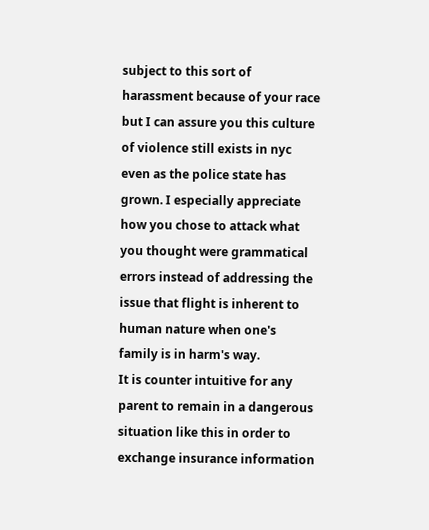subject to this sort of harassment because of your race but I can assure you this culture of violence still exists in nyc even as the police state has grown. I especially appreciate how you chose to attack what you thought were grammatical errors instead of addressing the issue that flight is inherent to human nature when one's family is in harm's way.
It is counter intuitive for any parent to remain in a dangerous situation like this in order to exchange insurance information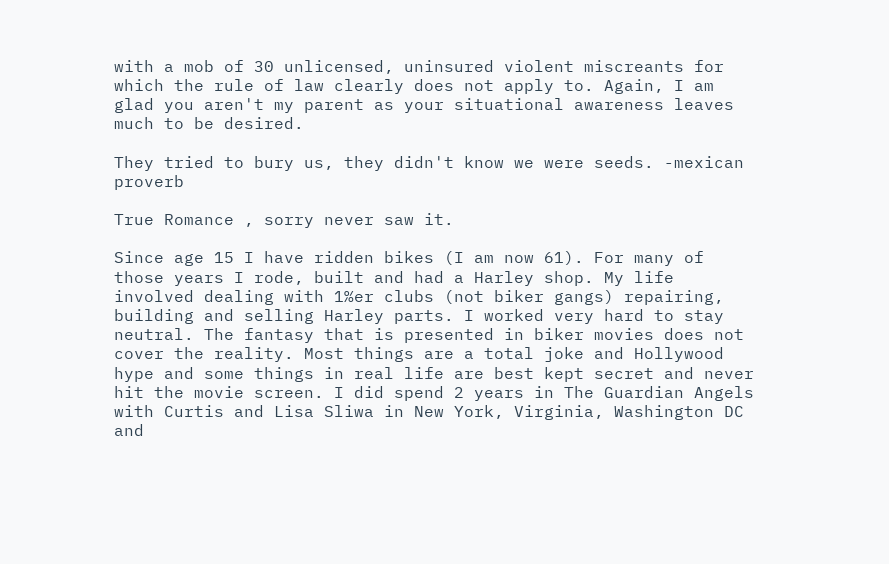with a mob of 30 unlicensed, uninsured violent miscreants for which the rule of law clearly does not apply to. Again, I am glad you aren't my parent as your situational awareness leaves much to be desired.

They tried to bury us, they didn't know we were seeds. -mexican proverb

True Romance , sorry never saw it.

Since age 15 I have ridden bikes (I am now 61). For many of those years I rode, built and had a Harley shop. My life involved dealing with 1%er clubs (not biker gangs) repairing, building and selling Harley parts. I worked very hard to stay neutral. The fantasy that is presented in biker movies does not cover the reality. Most things are a total joke and Hollywood hype and some things in real life are best kept secret and never hit the movie screen. I did spend 2 years in The Guardian Angels with Curtis and Lisa Sliwa in New York, Virginia, Washington DC and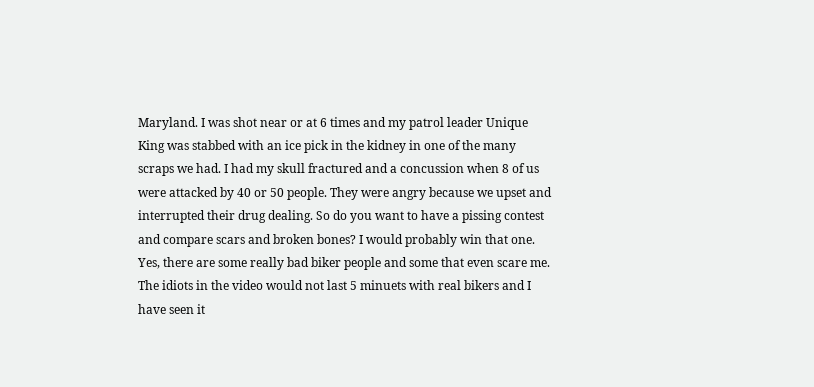Maryland. I was shot near or at 6 times and my patrol leader Unique King was stabbed with an ice pick in the kidney in one of the many scraps we had. I had my skull fractured and a concussion when 8 of us were attacked by 40 or 50 people. They were angry because we upset and interrupted their drug dealing. So do you want to have a pissing contest and compare scars and broken bones? I would probably win that one.
Yes, there are some really bad biker people and some that even scare me. The idiots in the video would not last 5 minuets with real bikers and I have seen it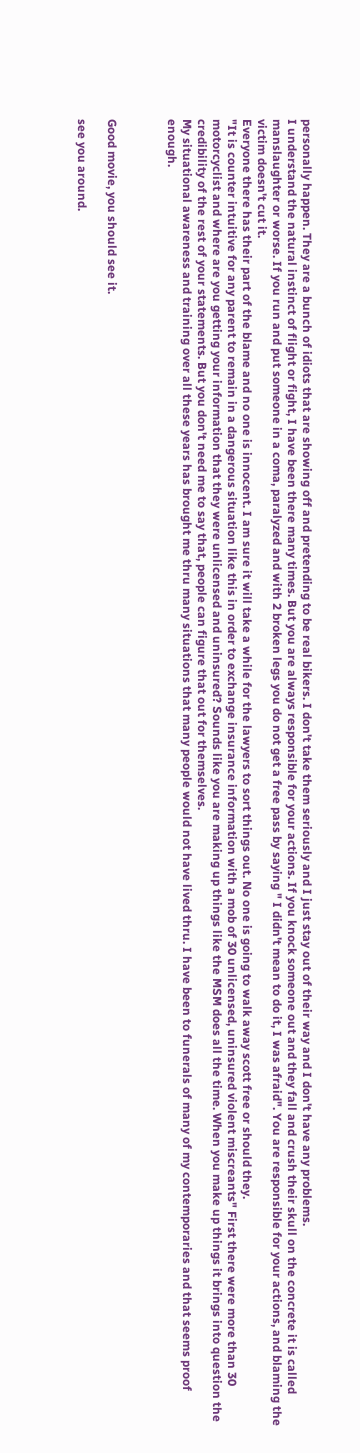personally happen. They are a bunch of idiots that are showing off and pretending to be real bikers. I don't take them seriously and I just stay out of their way and I don't have any problems.
I understand the natural instinct of flight or fight, I have been there many times. But you are always responsible for your actions. If you knock someone out and they fall and crush their skull on the concrete it is called manslaughter or worse. If you run and put someone in a coma, paralyzed and with 2 broken legs you do not get a free pass by saying " I didn't mean to do it, I was afraid". You are responsible for your actions, and blaming the victim doesn't cut it.
Everyone there has their part of the blame and no one is innocent. I am sure it will take a while for the lawyers to sort things out. No one is going to walk away scott free or should they.
"It is counter intuitive for any parent to remain in a dangerous situation like this in order to exchange insurance information with a mob of 30 unlicensed, uninsured violent miscreants" First there were more than 30 motorcyclist and where are you getting your information that they were unlicensed and uninsured? Sounds like you are making up things like the MSM does all the time. When you make up things it brings into question the credibility of the rest of your statements. But you don't need me to say that, people can figure that out for themselves.
My situational awareness and training over all these years has brought me thru many situations that many people would not have lived thru. I have been to funerals of many of my contemporaries and that seems proof enough.



Good movie, you should see it.

see you around.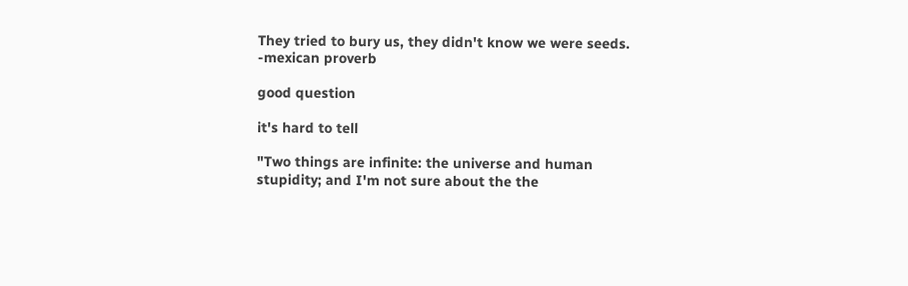They tried to bury us, they didn't know we were seeds. -mexican proverb

good question

it's hard to tell

"Two things are infinite: the universe and human stupidity; and I'm not sure about the the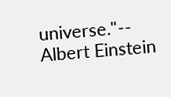universe."-- Albert Einstein